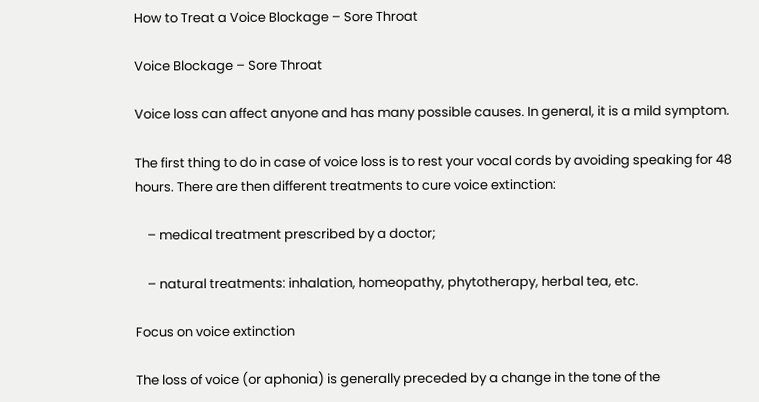How to Treat a Voice Blockage – Sore Throat

Voice Blockage – Sore Throat

Voice loss can affect anyone and has many possible causes. In general, it is a mild symptom.

The first thing to do in case of voice loss is to rest your vocal cords by avoiding speaking for 48 hours. There are then different treatments to cure voice extinction:

    – medical treatment prescribed by a doctor;

    – natural treatments: inhalation, homeopathy, phytotherapy, herbal tea, etc.

Focus on voice extinction

The loss of voice (or aphonia) is generally preceded by a change in the tone of the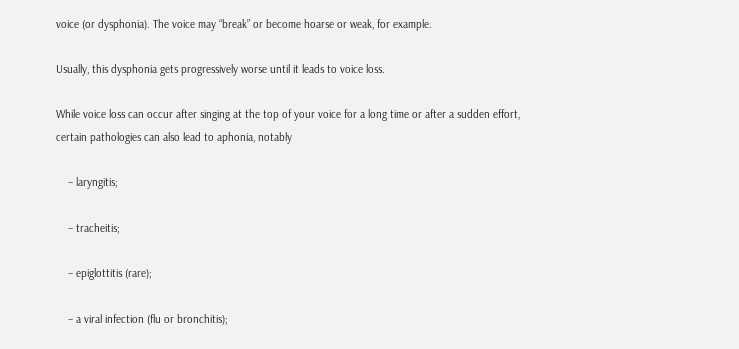voice (or dysphonia). The voice may “break” or become hoarse or weak, for example.

Usually, this dysphonia gets progressively worse until it leads to voice loss.

While voice loss can occur after singing at the top of your voice for a long time or after a sudden effort, certain pathologies can also lead to aphonia, notably

    – laryngitis;

    – tracheitis;

    – epiglottitis (rare);

    – a viral infection (flu or bronchitis);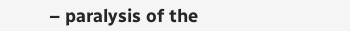– paralysis of the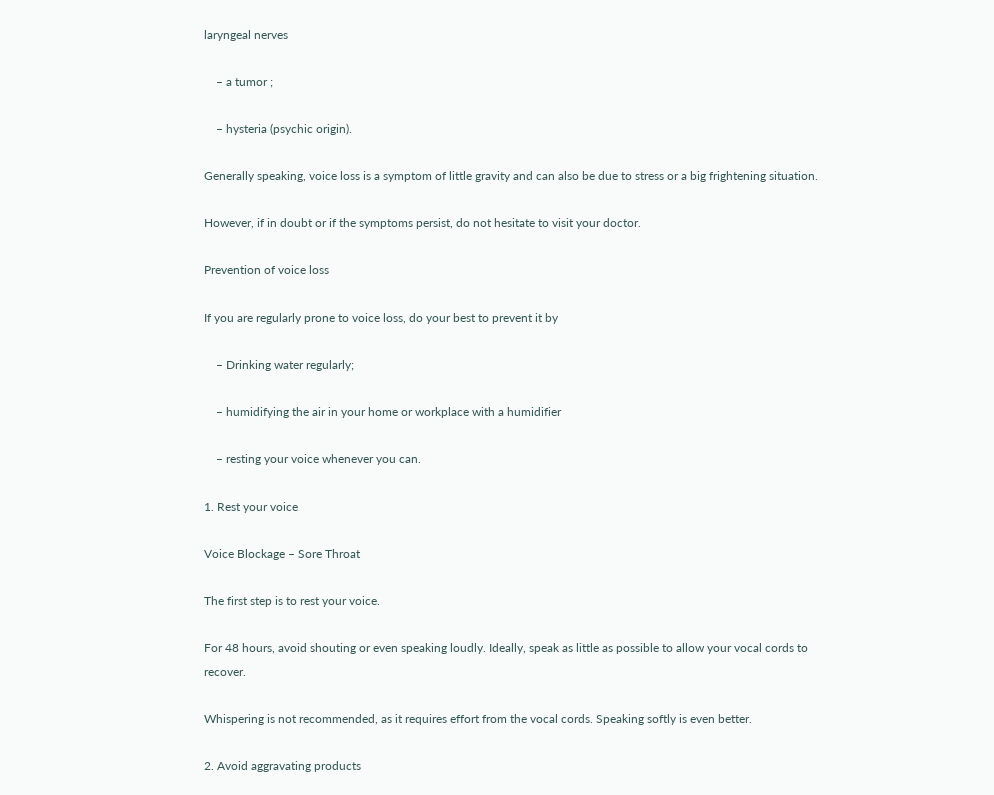laryngeal nerves

    – a tumor ;

    – hysteria (psychic origin).

Generally speaking, voice loss is a symptom of little gravity and can also be due to stress or a big frightening situation.

However, if in doubt or if the symptoms persist, do not hesitate to visit your doctor.

Prevention of voice loss

If you are regularly prone to voice loss, do your best to prevent it by

    – Drinking water regularly;

    – humidifying the air in your home or workplace with a humidifier

    – resting your voice whenever you can.

1. Rest your voice

Voice Blockage – Sore Throat

The first step is to rest your voice.

For 48 hours, avoid shouting or even speaking loudly. Ideally, speak as little as possible to allow your vocal cords to recover.

Whispering is not recommended, as it requires effort from the vocal cords. Speaking softly is even better.

2. Avoid aggravating products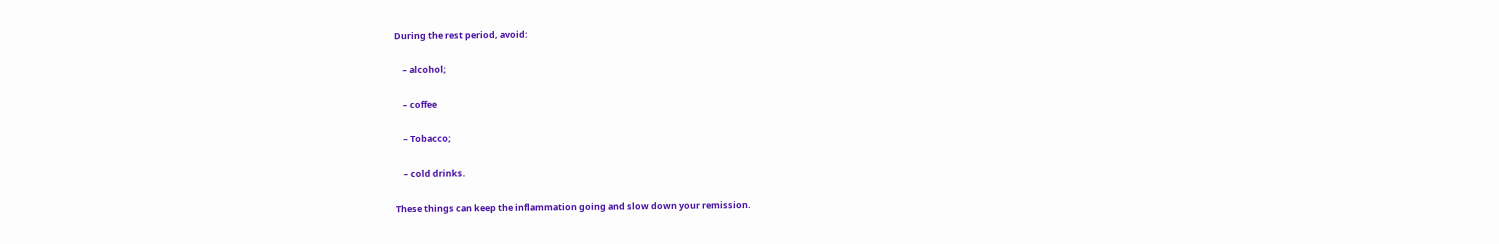During the rest period, avoid:

    – alcohol;

    – coffee

    – Tobacco;

    – cold drinks.

These things can keep the inflammation going and slow down your remission.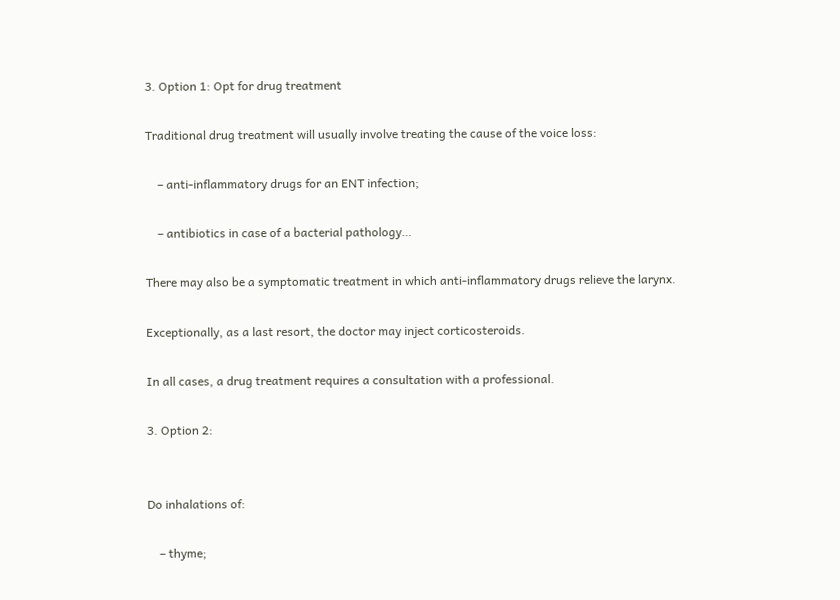3. Option 1: Opt for drug treatment

Traditional drug treatment will usually involve treating the cause of the voice loss:

    – anti-inflammatory drugs for an ENT infection;

    – antibiotics in case of a bacterial pathology…

There may also be a symptomatic treatment in which anti-inflammatory drugs relieve the larynx.

Exceptionally, as a last resort, the doctor may inject corticosteroids.

In all cases, a drug treatment requires a consultation with a professional.

3. Option 2:


Do inhalations of:

    – thyme;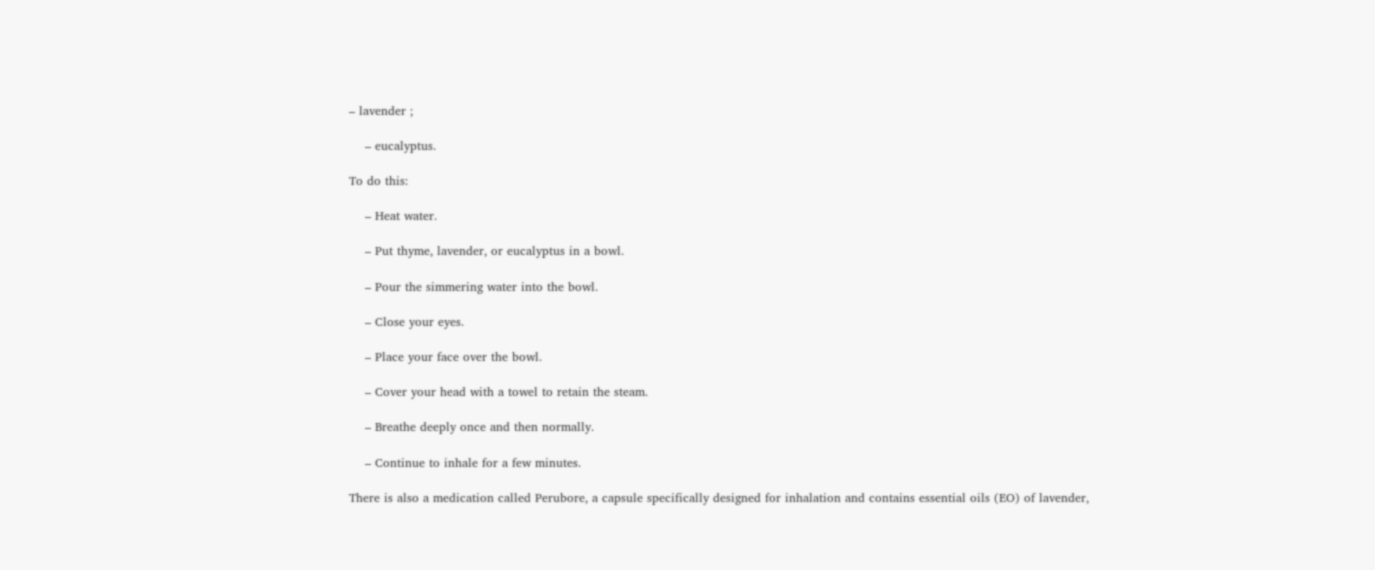– lavender ;

    – eucalyptus.

To do this:

    – Heat water.

    – Put thyme, lavender, or eucalyptus in a bowl.

    – Pour the simmering water into the bowl.

    – Close your eyes.

    – Place your face over the bowl.

    – Cover your head with a towel to retain the steam.

    – Breathe deeply once and then normally.

    – Continue to inhale for a few minutes.

There is also a medication called Perubore, a capsule specifically designed for inhalation and contains essential oils (EO) of lavender,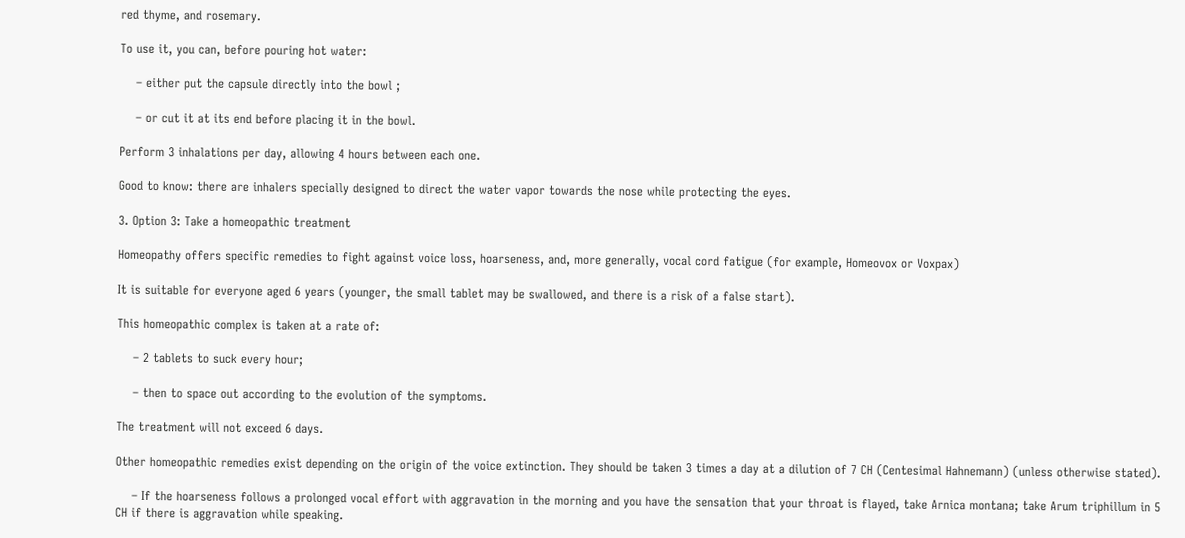red thyme, and rosemary.

To use it, you can, before pouring hot water:

    – either put the capsule directly into the bowl ;

    – or cut it at its end before placing it in the bowl.

Perform 3 inhalations per day, allowing 4 hours between each one.

Good to know: there are inhalers specially designed to direct the water vapor towards the nose while protecting the eyes.

3. Option 3: Take a homeopathic treatment

Homeopathy offers specific remedies to fight against voice loss, hoarseness, and, more generally, vocal cord fatigue (for example, Homeovox or Voxpax)

It is suitable for everyone aged 6 years (younger, the small tablet may be swallowed, and there is a risk of a false start).

This homeopathic complex is taken at a rate of:

    – 2 tablets to suck every hour;

    – then to space out according to the evolution of the symptoms.

The treatment will not exceed 6 days.

Other homeopathic remedies exist depending on the origin of the voice extinction. They should be taken 3 times a day at a dilution of 7 CH (Centesimal Hahnemann) (unless otherwise stated).

    – If the hoarseness follows a prolonged vocal effort with aggravation in the morning and you have the sensation that your throat is flayed, take Arnica montana; take Arum triphillum in 5 CH if there is aggravation while speaking.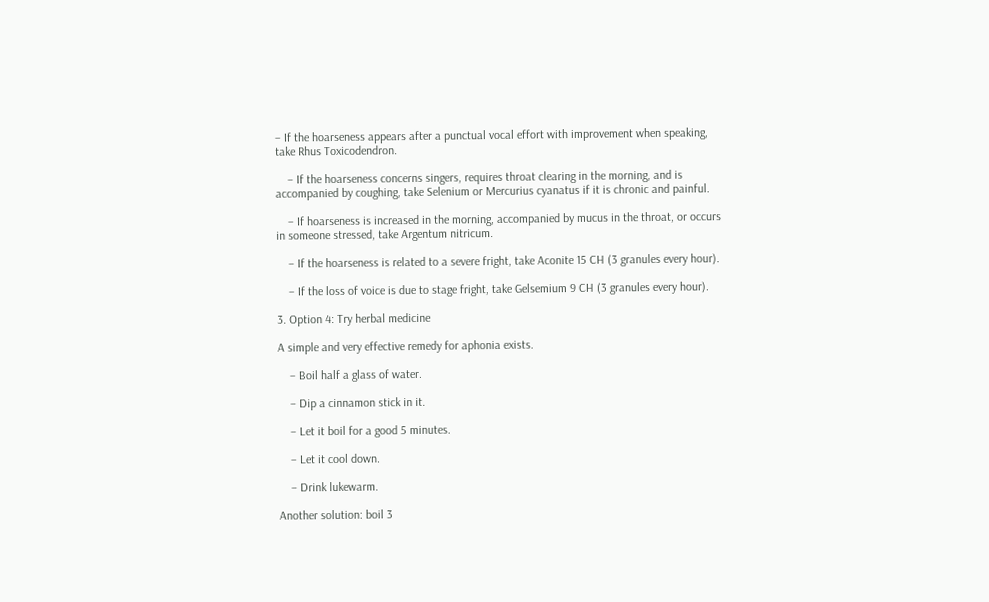– If the hoarseness appears after a punctual vocal effort with improvement when speaking, take Rhus Toxicodendron.

    – If the hoarseness concerns singers, requires throat clearing in the morning, and is accompanied by coughing, take Selenium or Mercurius cyanatus if it is chronic and painful.

    – If hoarseness is increased in the morning, accompanied by mucus in the throat, or occurs in someone stressed, take Argentum nitricum.

    – If the hoarseness is related to a severe fright, take Aconite 15 CH (3 granules every hour).

    – If the loss of voice is due to stage fright, take Gelsemium 9 CH (3 granules every hour).

3. Option 4: Try herbal medicine

A simple and very effective remedy for aphonia exists.

    – Boil half a glass of water.

    – Dip a cinnamon stick in it.

    – Let it boil for a good 5 minutes.

    – Let it cool down.

    – Drink lukewarm.

Another solution: boil 3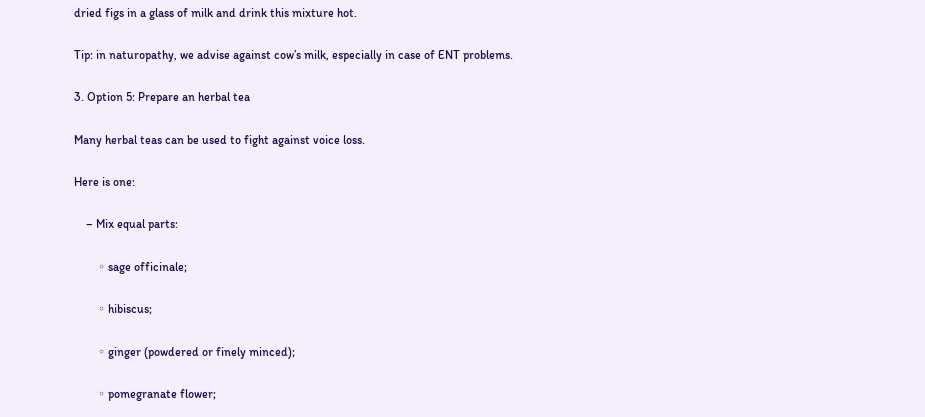dried figs in a glass of milk and drink this mixture hot.

Tip: in naturopathy, we advise against cow’s milk, especially in case of ENT problems.

3. Option 5: Prepare an herbal tea

Many herbal teas can be used to fight against voice loss.

Here is one:

    – Mix equal parts:

        ◦ sage officinale;

        ◦ hibiscus;

        ◦ ginger (powdered or finely minced);

        ◦ pomegranate flower;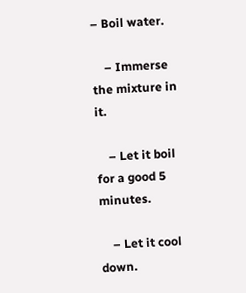– Boil water.

    – Immerse the mixture in it.

    – Let it boil for a good 5 minutes.

    – Let it cool down.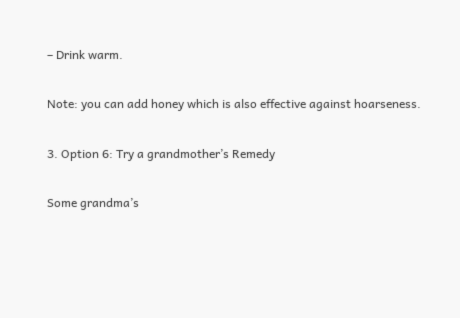– Drink warm.

Note: you can add honey which is also effective against hoarseness.

3. Option 6: Try a grandmother’s Remedy

Some grandma’s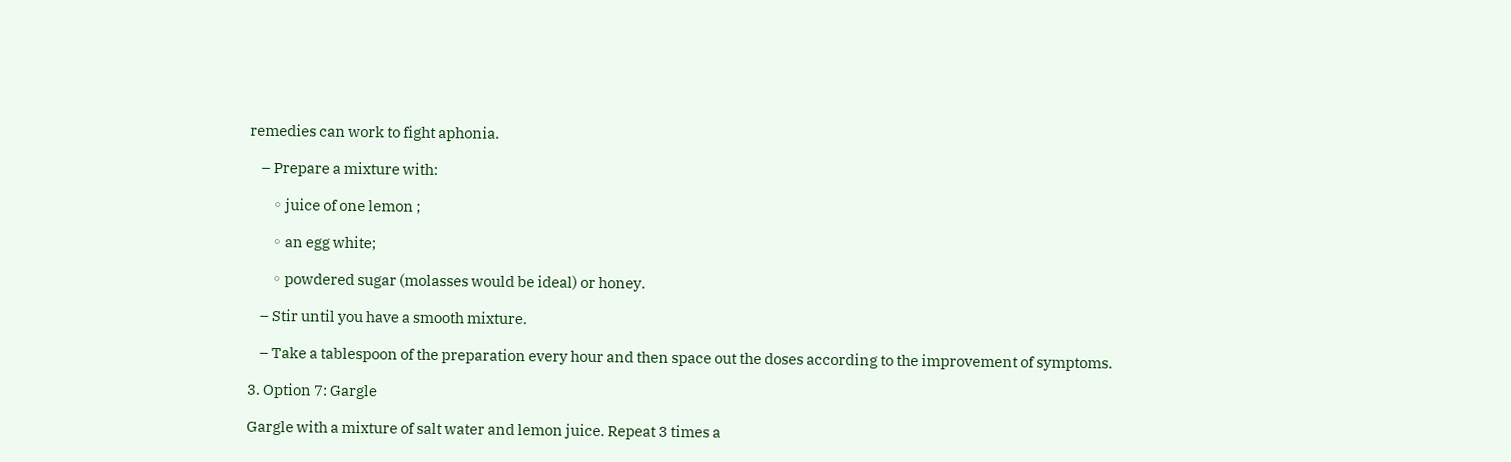remedies can work to fight aphonia.

    – Prepare a mixture with:

        ◦ juice of one lemon ;

        ◦ an egg white;

        ◦ powdered sugar (molasses would be ideal) or honey.

    – Stir until you have a smooth mixture.

    – Take a tablespoon of the preparation every hour and then space out the doses according to the improvement of symptoms.

3. Option 7: Gargle

Gargle with a mixture of salt water and lemon juice. Repeat 3 times a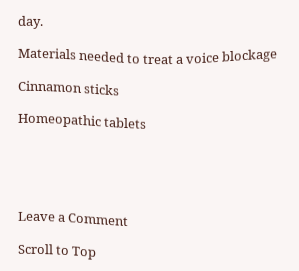day.

Materials needed to treat a voice blockage

Cinnamon sticks

Homeopathic tablets





Leave a Comment

Scroll to Top